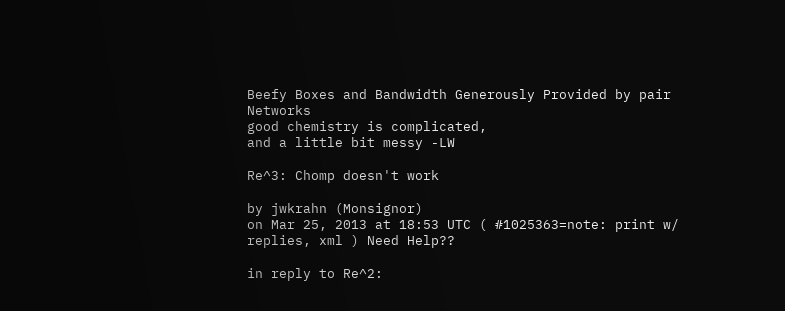Beefy Boxes and Bandwidth Generously Provided by pair Networks
good chemistry is complicated,
and a little bit messy -LW

Re^3: Chomp doesn't work

by jwkrahn (Monsignor)
on Mar 25, 2013 at 18:53 UTC ( #1025363=note: print w/ replies, xml ) Need Help??

in reply to Re^2: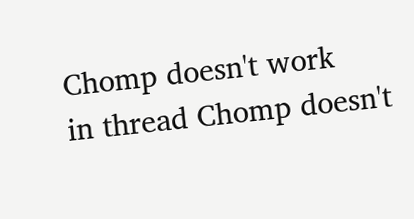Chomp doesn't work
in thread Chomp doesn't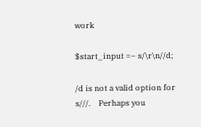work

$start_input =~ s/\r\n//d;

/d is not a valid option for s///.    Perhaps you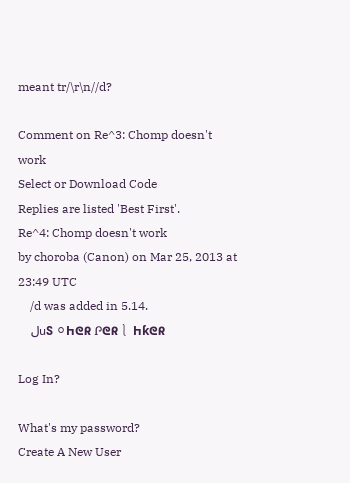meant tr/\r\n//d?

Comment on Re^3: Chomp doesn't work
Select or Download Code
Replies are listed 'Best First'.
Re^4: Chomp doesn't work
by choroba (Canon) on Mar 25, 2013 at 23:49 UTC
    /d was added in 5.14.
    لսႽ ⚪Ⴙᘓᖇ Ꮅᘓᖇ⎱ Ⴙƙᘓᖇ

Log In?

What's my password?
Create A New User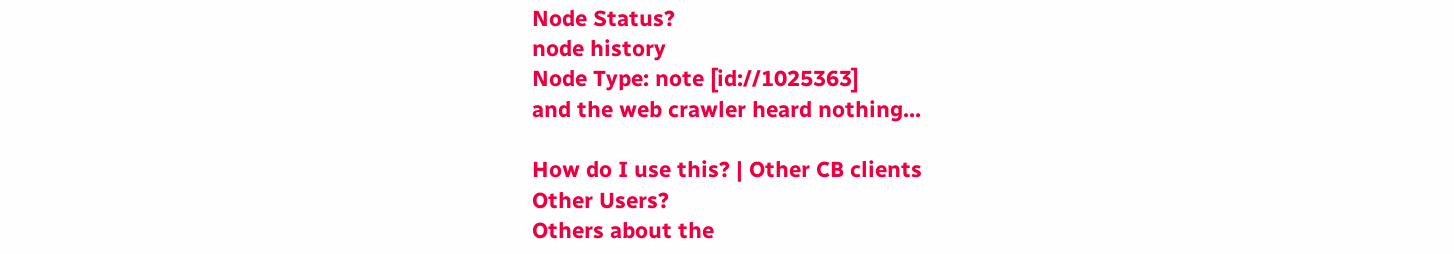Node Status?
node history
Node Type: note [id://1025363]
and the web crawler heard nothing...

How do I use this? | Other CB clients
Other Users?
Others about the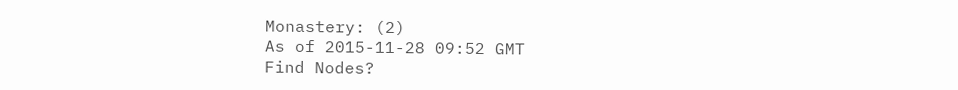Monastery: (2)
As of 2015-11-28 09:52 GMT
Find Nodes?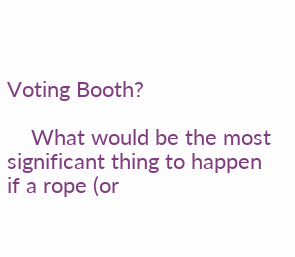Voting Booth?

    What would be the most significant thing to happen if a rope (or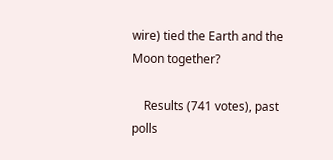wire) tied the Earth and the Moon together?

    Results (741 votes), past polls